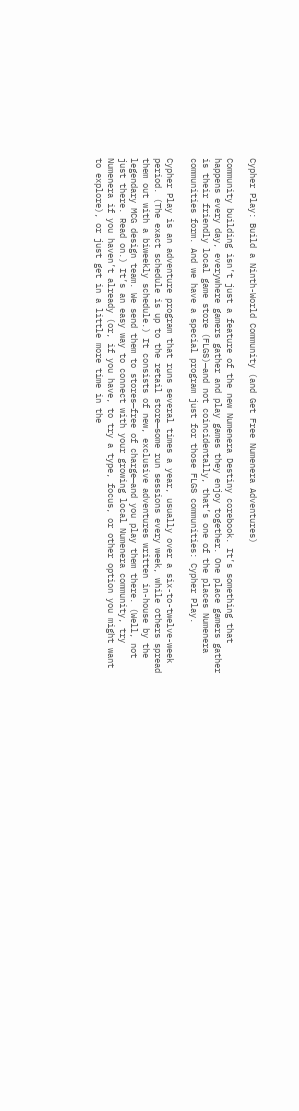Cypher Play: Build a Ninth-World Community (and Get Free Numenera Adventures)

Community building isn’t just a feature of the new Numenera Destiny corebook. It’s something that happens every day, everywhere gamers gather and play games they enjoy together. One place gamers gather is their friendly local game store (FLGS)—and not coincidentally, that’s one of the places Numenera communities form. And we have a special program just for those FLGS communities: Cypher Play.

Cypher Play is an adventure program that runs several times a year, usually over a six-to-twelve-week period. (The exact schedule is up to the retail store—some run sessions every week, while others spread them out with a biweekly schedule.) It consists of new, exclusive adventures written in-house by the legendary MCG design team. We send them to stores—free of charge—and you play them there. (Well, not just there. Read on.) It’s an easy way to connect with your growing local Numenera community, try Numenera if you haven’t already (or, if you have, to try a type, focus, or other option you might want to explore), or just get in a little more time in the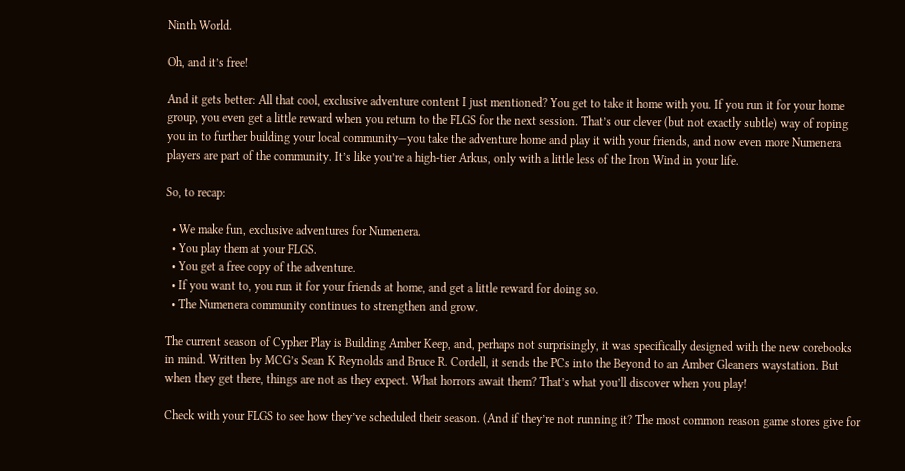Ninth World.

Oh, and it’s free!

And it gets better: All that cool, exclusive adventure content I just mentioned? You get to take it home with you. If you run it for your home group, you even get a little reward when you return to the FLGS for the next session. That’s our clever (but not exactly subtle) way of roping you in to further building your local community—you take the adventure home and play it with your friends, and now even more Numenera players are part of the community. It’s like you’re a high-tier Arkus, only with a little less of the Iron Wind in your life.

So, to recap:

  • We make fun, exclusive adventures for Numenera.
  • You play them at your FLGS.
  • You get a free copy of the adventure.
  • If you want to, you run it for your friends at home, and get a little reward for doing so.
  • The Numenera community continues to strengthen and grow.

The current season of Cypher Play is Building Amber Keep, and, perhaps not surprisingly, it was specifically designed with the new corebooks in mind. Written by MCG’s Sean K Reynolds and Bruce R. Cordell, it sends the PCs into the Beyond to an Amber Gleaners waystation. But when they get there, things are not as they expect. What horrors await them? That’s what you’ll discover when you play!

Check with your FLGS to see how they’ve scheduled their season. (And if they’re not running it? The most common reason game stores give for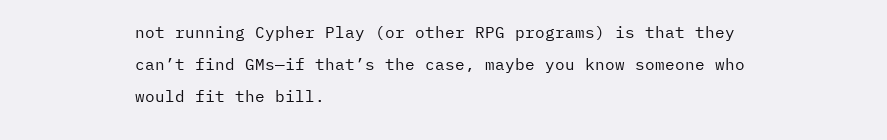not running Cypher Play (or other RPG programs) is that they can’t find GMs—if that’s the case, maybe you know someone who would fit the bill.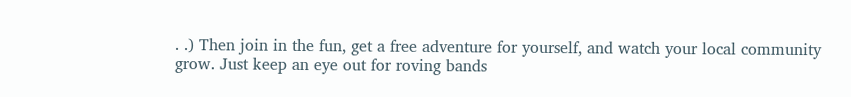. .) Then join in the fun, get a free adventure for yourself, and watch your local community grow. Just keep an eye out for roving bands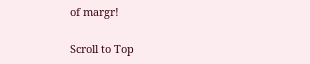of margr!

Scroll to Top